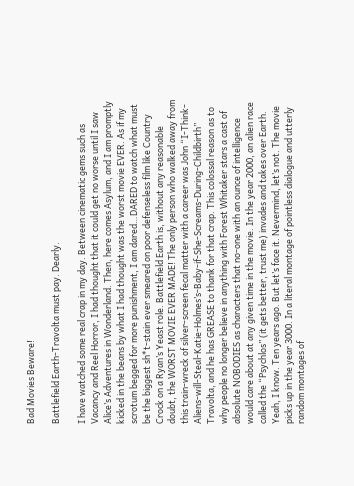Bad Movies Beware!

Battlefield Earth-Travolta must pay. Dearly.

I have watched some real crap in my day. Between cinematic gems such as Vacancy and Reel Horror, I had thought that it could get no worse until I saw Alice’s Adventures in Wonderland. Then, here comes Asylum, and I am promptly kicked in the beans by what I had thought was the worst movie EVER. As if my scrotum begged for more punishment, I am dared…DARED to watch what must be the biggest sh*t-stain ever smeared on poor defenseless film like Country Crock on a Ryan’s Yeast role. Battlefield Earth is, without any reasonable doubt, the WORST MOVIE EVER MADE! The only person who walked away from this train-wreck of silver-screen fecal matter with a career was John “I-Think-Aliens-will-Steal-Katie-Holmes’s-Baby-if-She-Screams-During-Childbirth” Travolta, and he has GREASE to thank for that crap. This colossal reason as to why people no longer believe in anything with Forest Whitaker stars a cast of absolute NOBODIES as characters that no-one with an ounce of intelligence would care about at any given time in the movie. In the year 2000, an alien race called the “Psychlos” (it gets better, trust me) invades and takes over Earth. Yeah, I know. Ten years ago. But let’s face it. Nevermind, let’s not. The movie picks up in the year 3000. In a literal montage of pointless dialogue and utterly random montages of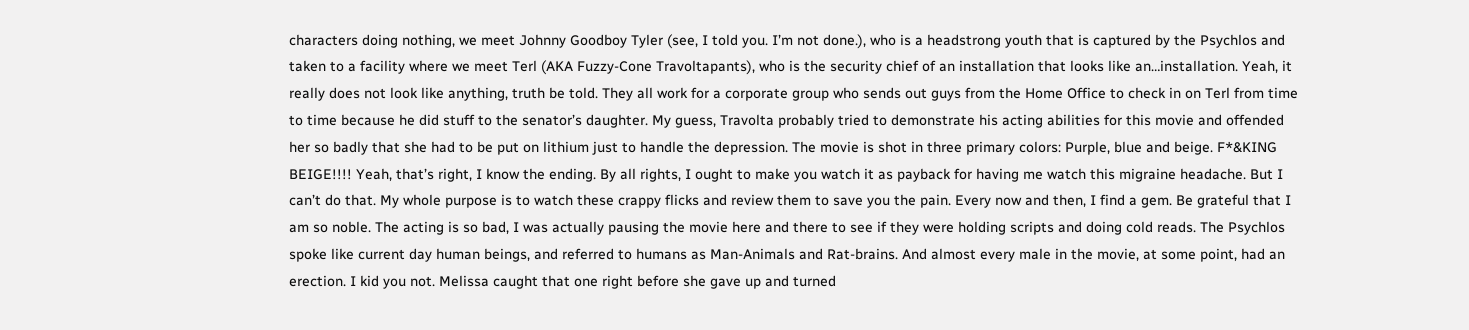characters doing nothing, we meet Johnny Goodboy Tyler (see, I told you. I’m not done.), who is a headstrong youth that is captured by the Psychlos and taken to a facility where we meet Terl (AKA Fuzzy-Cone Travoltapants), who is the security chief of an installation that looks like an…installation. Yeah, it really does not look like anything, truth be told. They all work for a corporate group who sends out guys from the Home Office to check in on Terl from time to time because he did stuff to the senator’s daughter. My guess, Travolta probably tried to demonstrate his acting abilities for this movie and offended her so badly that she had to be put on lithium just to handle the depression. The movie is shot in three primary colors: Purple, blue and beige. F*&KING BEIGE!!!! Yeah, that’s right, I know the ending. By all rights, I ought to make you watch it as payback for having me watch this migraine headache. But I can’t do that. My whole purpose is to watch these crappy flicks and review them to save you the pain. Every now and then, I find a gem. Be grateful that I am so noble. The acting is so bad, I was actually pausing the movie here and there to see if they were holding scripts and doing cold reads. The Psychlos spoke like current day human beings, and referred to humans as Man-Animals and Rat-brains. And almost every male in the movie, at some point, had an erection. I kid you not. Melissa caught that one right before she gave up and turned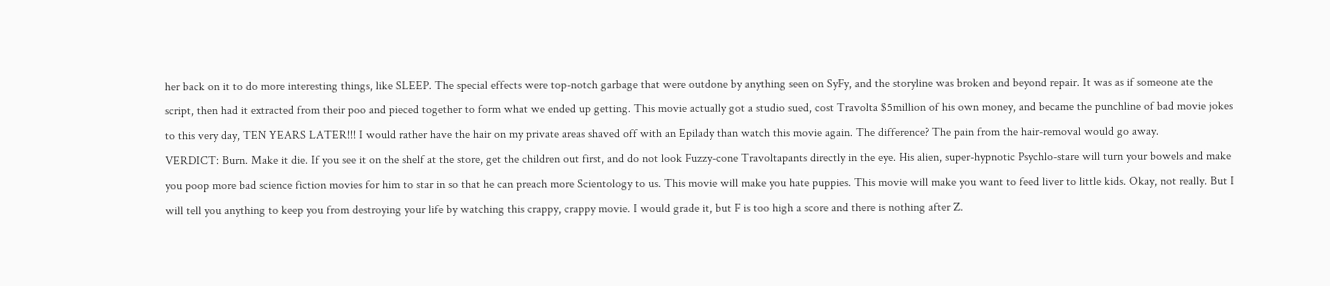her back on it to do more interesting things, like SLEEP. The special effects were top-notch garbage that were outdone by anything seen on SyFy, and the storyline was broken and beyond repair. It was as if someone ate the script, then had it extracted from their poo and pieced together to form what we ended up getting. This movie actually got a studio sued, cost Travolta $5million of his own money, and became the punchline of bad movie jokes to this very day, TEN YEARS LATER!!! I would rather have the hair on my private areas shaved off with an Epilady than watch this movie again. The difference? The pain from the hair-removal would go away.
VERDICT: Burn. Make it die. If you see it on the shelf at the store, get the children out first, and do not look Fuzzy-cone Travoltapants directly in the eye. His alien, super-hypnotic Psychlo-stare will turn your bowels and make you poop more bad science fiction movies for him to star in so that he can preach more Scientology to us. This movie will make you hate puppies. This movie will make you want to feed liver to little kids. Okay, not really. But I will tell you anything to keep you from destroying your life by watching this crappy, crappy movie. I would grade it, but F is too high a score and there is nothing after Z.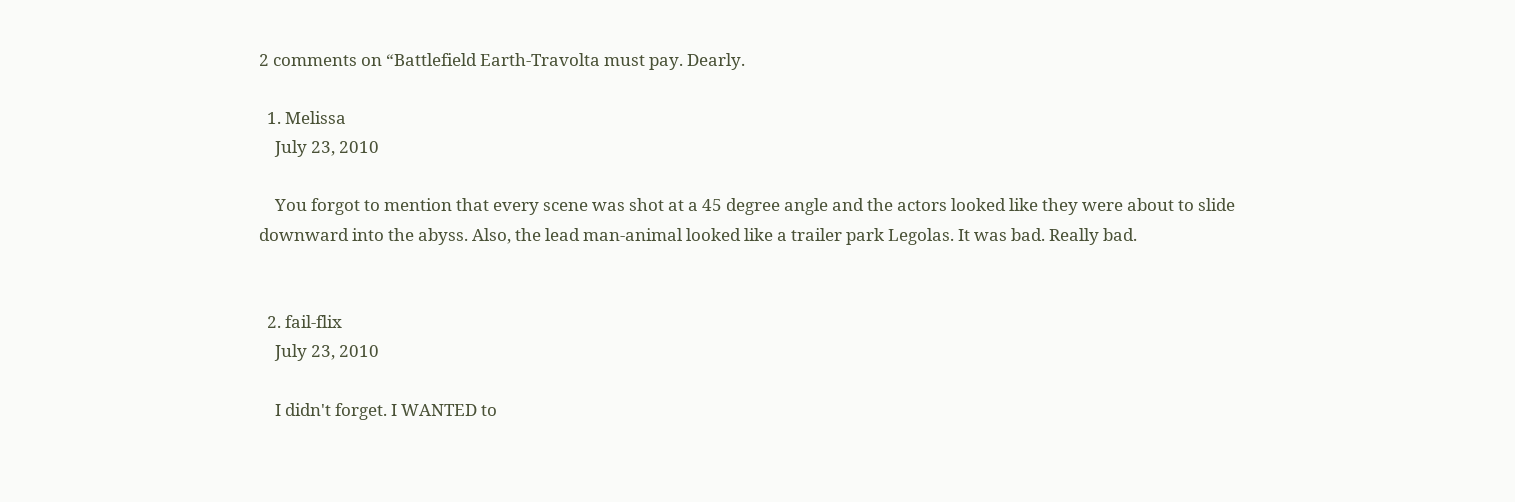2 comments on “Battlefield Earth-Travolta must pay. Dearly.

  1. Melissa
    July 23, 2010

    You forgot to mention that every scene was shot at a 45 degree angle and the actors looked like they were about to slide downward into the abyss. Also, the lead man-animal looked like a trailer park Legolas. It was bad. Really bad.


  2. fail-flix
    July 23, 2010

    I didn't forget. I WANTED to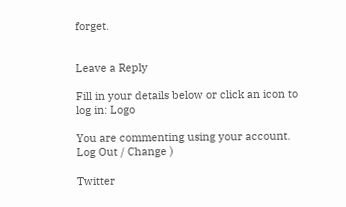forget.


Leave a Reply

Fill in your details below or click an icon to log in: Logo

You are commenting using your account. Log Out / Change )

Twitter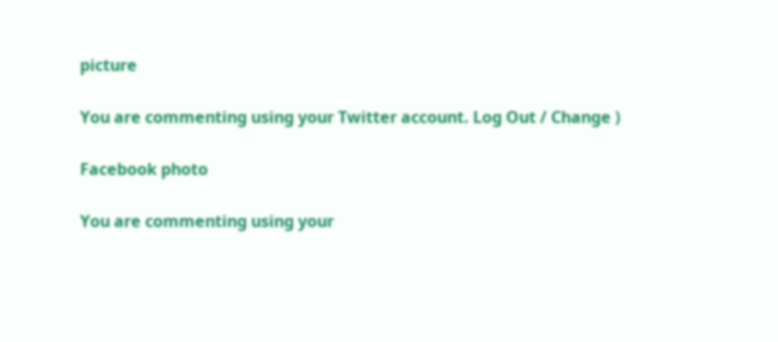picture

You are commenting using your Twitter account. Log Out / Change )

Facebook photo

You are commenting using your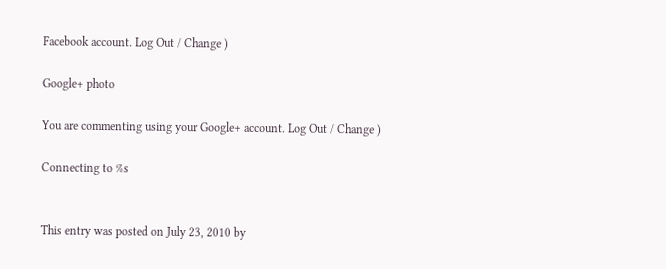Facebook account. Log Out / Change )

Google+ photo

You are commenting using your Google+ account. Log Out / Change )

Connecting to %s


This entry was posted on July 23, 2010 by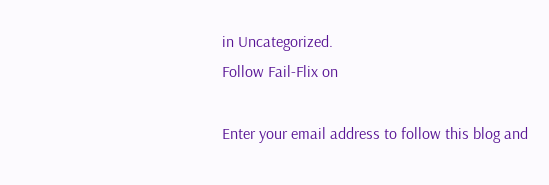in Uncategorized.
Follow Fail-Flix on

Enter your email address to follow this blog and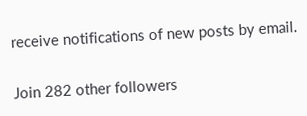receive notifications of new posts by email.

Join 282 other followers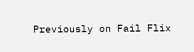Previously on Fail Flix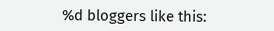%d bloggers like this: